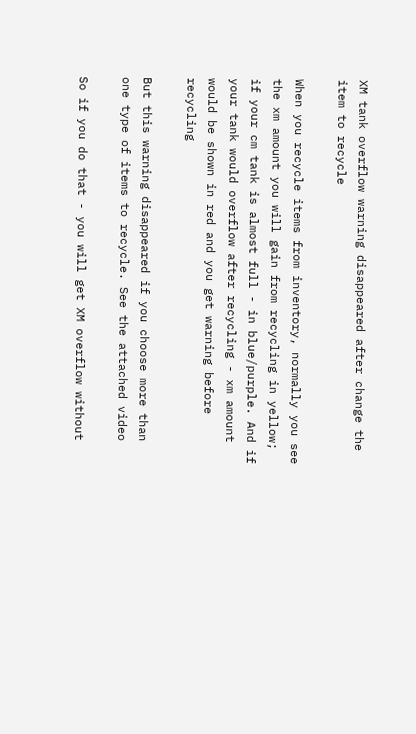XM tank overflow warning disappeared after change the item to recycle

When you recycle items from inventory, normally you see the xm amount you will gain from recycling in yellow; if your cm tank is almost full - in blue/purple. And if your tank would overflow after recycling - xm amount would be shown in red and you get warning before recycling

But this warning disappeared if you choose more than one type of items to recycle. See the attached video

So if you do that - you will get XM overflow without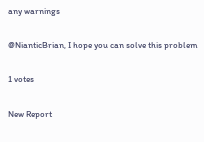any warnings

@NianticBrian, I hope you can solve this problem

1 votes

New Report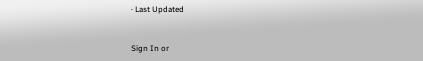· Last Updated


Sign In or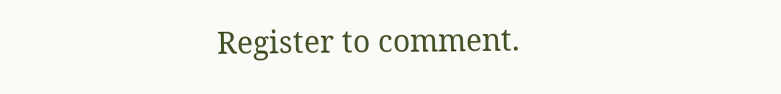Register to comment.